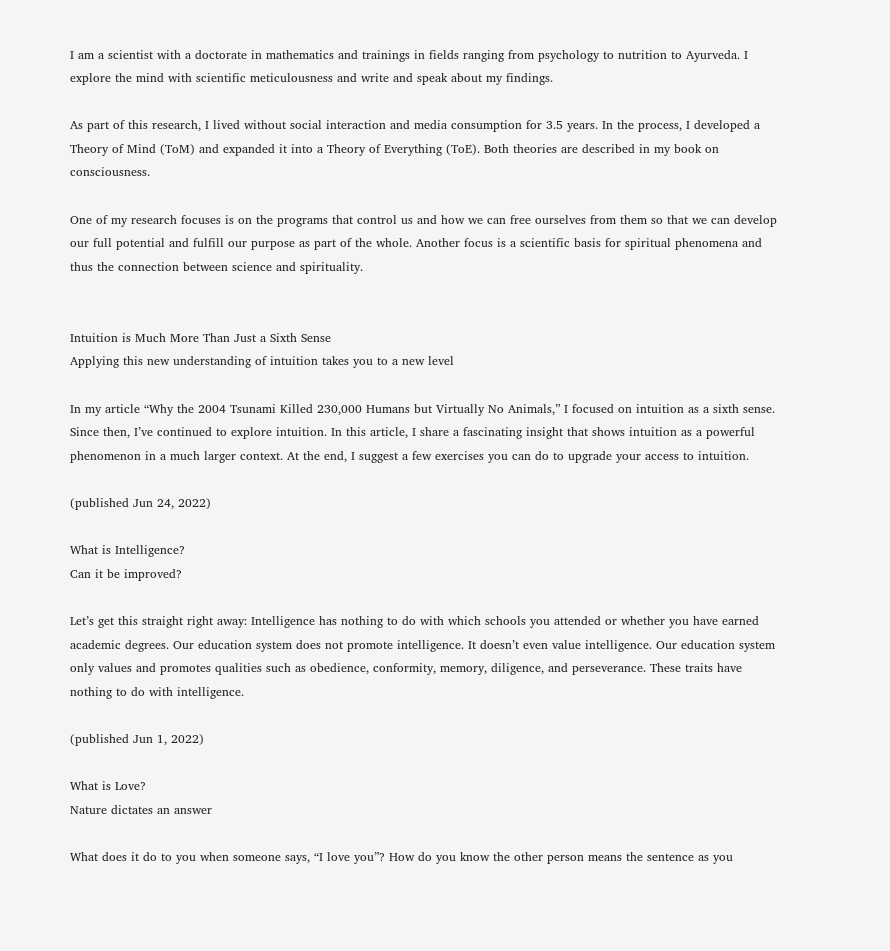I am a scientist with a doctorate in mathematics and trainings in fields ranging from psychology to nutrition to Ayurveda. I explore the mind with scientific meticulousness and write and speak about my findings.

As part of this research, I lived without social interaction and media consumption for 3.5 years. In the process, I developed a Theory of Mind (ToM) and expanded it into a Theory of Everything (ToE). Both theories are described in my book on consciousness.

One of my research focuses is on the programs that control us and how we can free ourselves from them so that we can develop our full potential and fulfill our purpose as part of the whole. Another focus is a scientific basis for spiritual phenomena and thus the connection between science and spirituality.


Intuition is Much More Than Just a Sixth Sense
Applying this new understanding of intuition takes you to a new level

In my article “Why the 2004 Tsunami Killed 230,000 Humans but Virtually No Animals,” I focused on intuition as a sixth sense. Since then, I’ve continued to explore intuition. In this article, I share a fascinating insight that shows intuition as a powerful phenomenon in a much larger context. At the end, I suggest a few exercises you can do to upgrade your access to intuition.

(published Jun 24, 2022)

What is Intelligence?
Can it be improved?

Let’s get this straight right away: Intelligence has nothing to do with which schools you attended or whether you have earned academic degrees. Our education system does not promote intelligence. It doesn’t even value intelligence. Our education system only values and promotes qualities such as obedience, conformity, memory, diligence, and perseverance. These traits have nothing to do with intelligence.

(published Jun 1, 2022)

What is Love?
Nature dictates an answer

What does it do to you when someone says, “I love you”? How do you know the other person means the sentence as you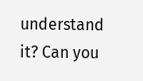understand it? Can you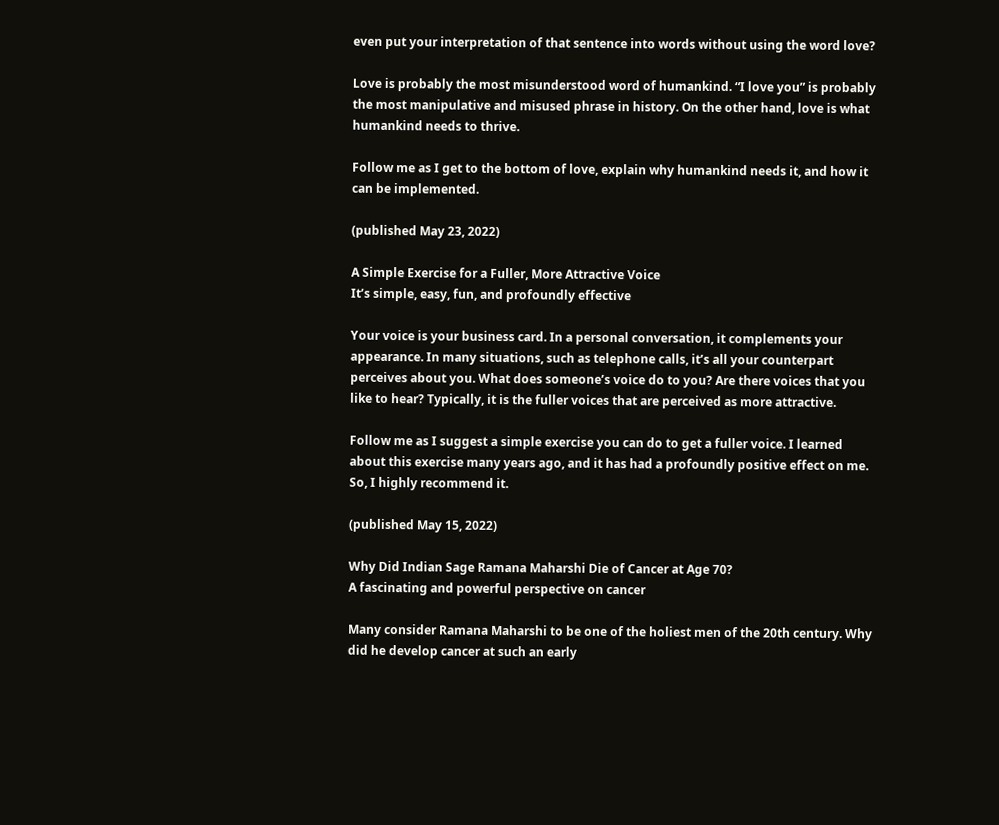even put your interpretation of that sentence into words without using the word love?

Love is probably the most misunderstood word of humankind. “I love you” is probably the most manipulative and misused phrase in history. On the other hand, love is what humankind needs to thrive.

Follow me as I get to the bottom of love, explain why humankind needs it, and how it can be implemented.

(published May 23, 2022)

A Simple Exercise for a Fuller, More Attractive Voice
It’s simple, easy, fun, and profoundly effective

Your voice is your business card. In a personal conversation, it complements your appearance. In many situations, such as telephone calls, it’s all your counterpart perceives about you. What does someone’s voice do to you? Are there voices that you like to hear? Typically, it is the fuller voices that are perceived as more attractive.

Follow me as I suggest a simple exercise you can do to get a fuller voice. I learned about this exercise many years ago, and it has had a profoundly positive effect on me. So, I highly recommend it.

(published May 15, 2022)

Why Did Indian Sage Ramana Maharshi Die of Cancer at Age 70?
A fascinating and powerful perspective on cancer

Many consider Ramana Maharshi to be one of the holiest men of the 20th century. Why did he develop cancer at such an early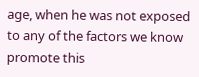age, when he was not exposed to any of the factors we know promote this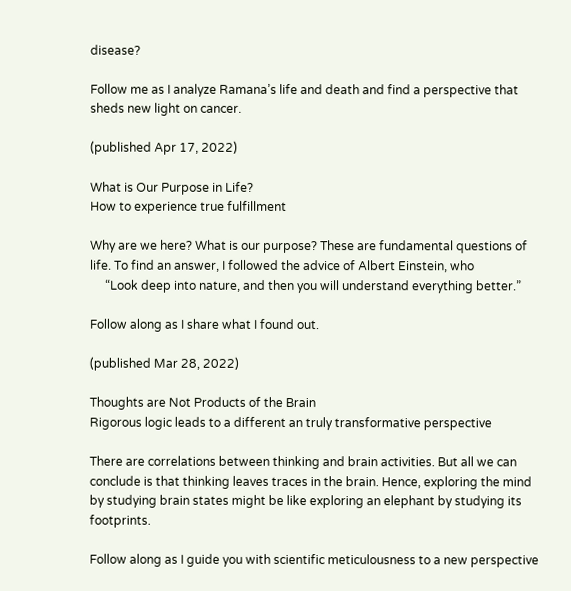disease?

Follow me as I analyze Ramana’s life and death and find a perspective that sheds new light on cancer.

(published Apr 17, 2022)

What is Our Purpose in Life?
How to experience true fulfillment

Why are we here? What is our purpose? These are fundamental questions of
life. To find an answer, I followed the advice of Albert Einstein, who
     “Look deep into nature, and then you will understand everything better.”

Follow along as I share what I found out.

(published Mar 28, 2022)

Thoughts are Not Products of the Brain
Rigorous logic leads to a different an truly transformative perspective

There are correlations between thinking and brain activities. But all we can conclude is that thinking leaves traces in the brain. Hence, exploring the mind by studying brain states might be like exploring an elephant by studying its footprints.

Follow along as I guide you with scientific meticulousness to a new perspective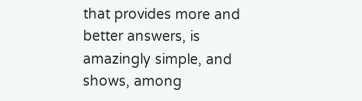that provides more and better answers, is amazingly simple, and shows, among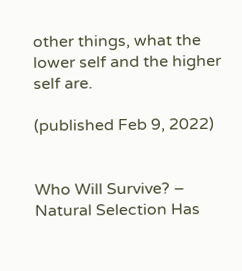other things, what the lower self and the higher self are.

(published Feb 9, 2022)


Who Will Survive? – Natural Selection Has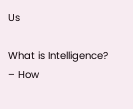Us

What is Intelligence? – How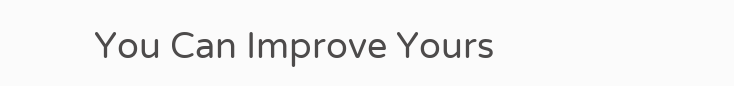You Can Improve Yours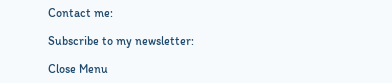Contact me:

Subscribe to my newsletter:

Close Menu